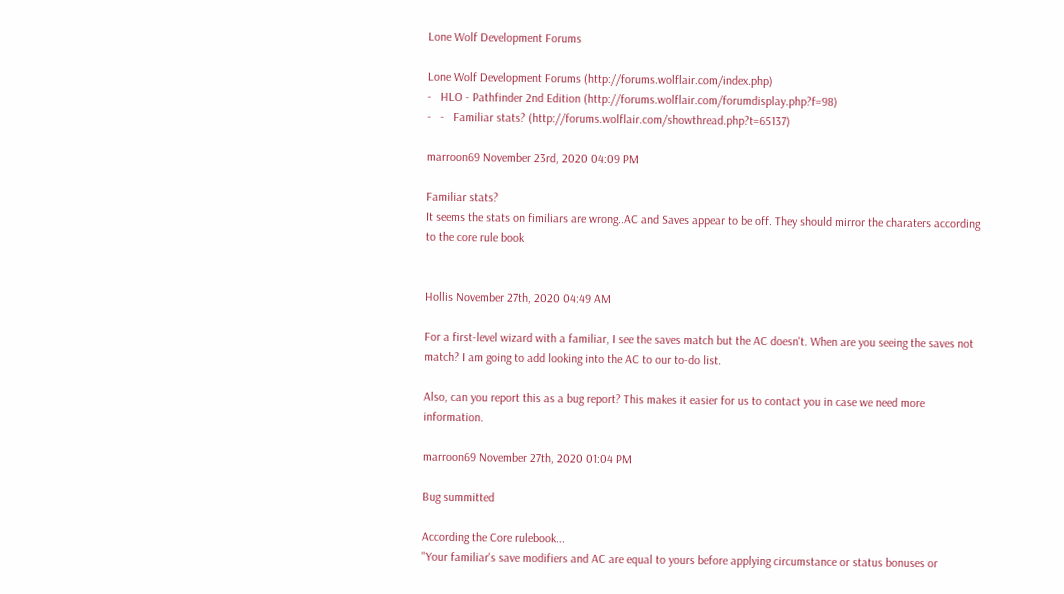Lone Wolf Development Forums

Lone Wolf Development Forums (http://forums.wolflair.com/index.php)
-   HLO - Pathfinder 2nd Edition (http://forums.wolflair.com/forumdisplay.php?f=98)
-   -   Familiar stats? (http://forums.wolflair.com/showthread.php?t=65137)

marroon69 November 23rd, 2020 04:09 PM

Familiar stats?
It seems the stats on fimiliars are wrong..AC and Saves appear to be off. They should mirror the charaters according to the core rule book


Hollis November 27th, 2020 04:49 AM

For a first-level wizard with a familiar, I see the saves match but the AC doesn't. When are you seeing the saves not match? I am going to add looking into the AC to our to-do list.

Also, can you report this as a bug report? This makes it easier for us to contact you in case we need more information.

marroon69 November 27th, 2020 01:04 PM

Bug summitted

According the Core rulebook...
"Your familiar's save modifiers and AC are equal to yours before applying circumstance or status bonuses or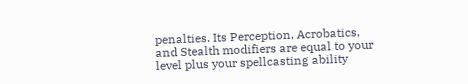penalties. Its Perception, Acrobatics, and Stealth modifiers are equal to your level plus your spellcasting ability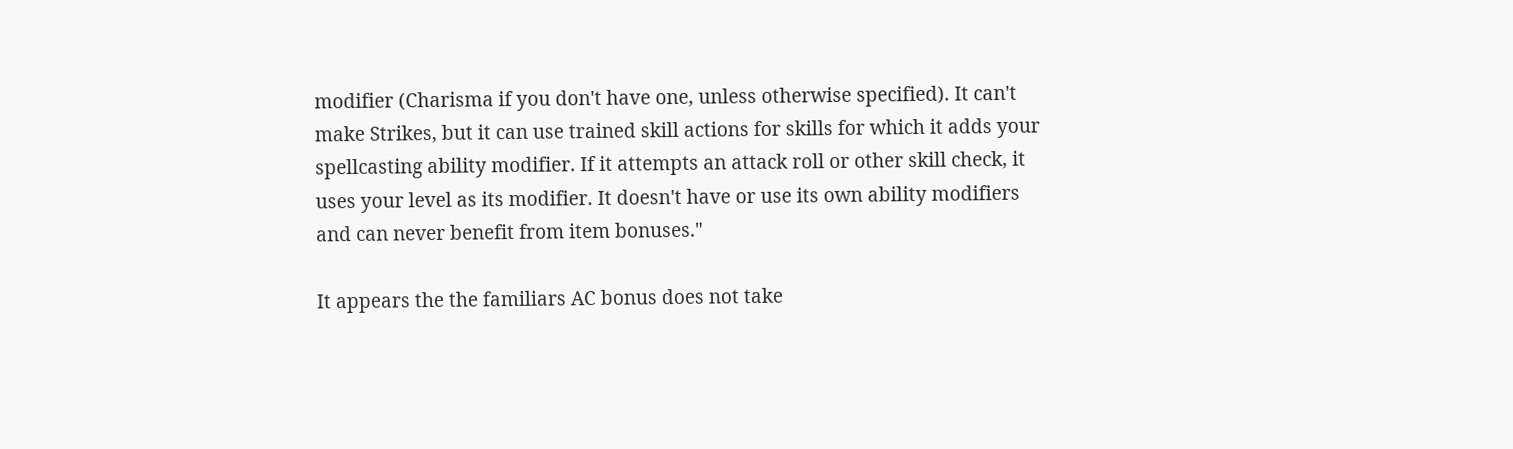modifier (Charisma if you don't have one, unless otherwise specified). It can't make Strikes, but it can use trained skill actions for skills for which it adds your spellcasting ability modifier. If it attempts an attack roll or other skill check, it uses your level as its modifier. It doesn't have or use its own ability modifiers and can never benefit from item bonuses."

It appears the the familiars AC bonus does not take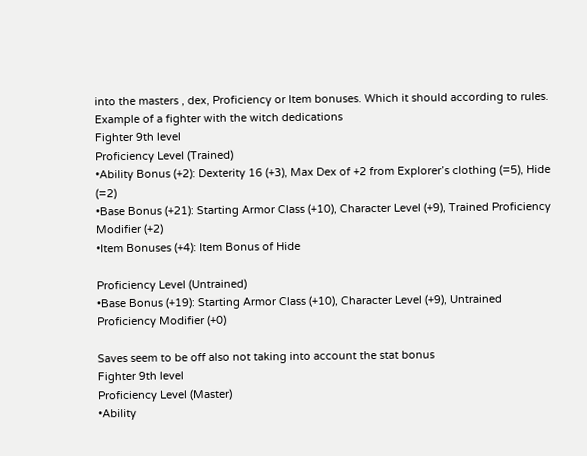into the masters , dex, Proficiency or Item bonuses. Which it should according to rules.
Example of a fighter with the witch dedications
Fighter 9th level
Proficiency Level (Trained)
•Ability Bonus (+2): Dexterity 16 (+3), Max Dex of +2 from Explorer’s clothing (=5), Hide (=2)
•Base Bonus (+21): Starting Armor Class (+10), Character Level (+9), Trained Proficiency Modifier (+2)
•Item Bonuses (+4): Item Bonus of Hide

Proficiency Level (Untrained)
•Base Bonus (+19): Starting Armor Class (+10), Character Level (+9), Untrained Proficiency Modifier (+0)

Saves seem to be off also not taking into account the stat bonus
Fighter 9th level
Proficiency Level (Master)
•Ability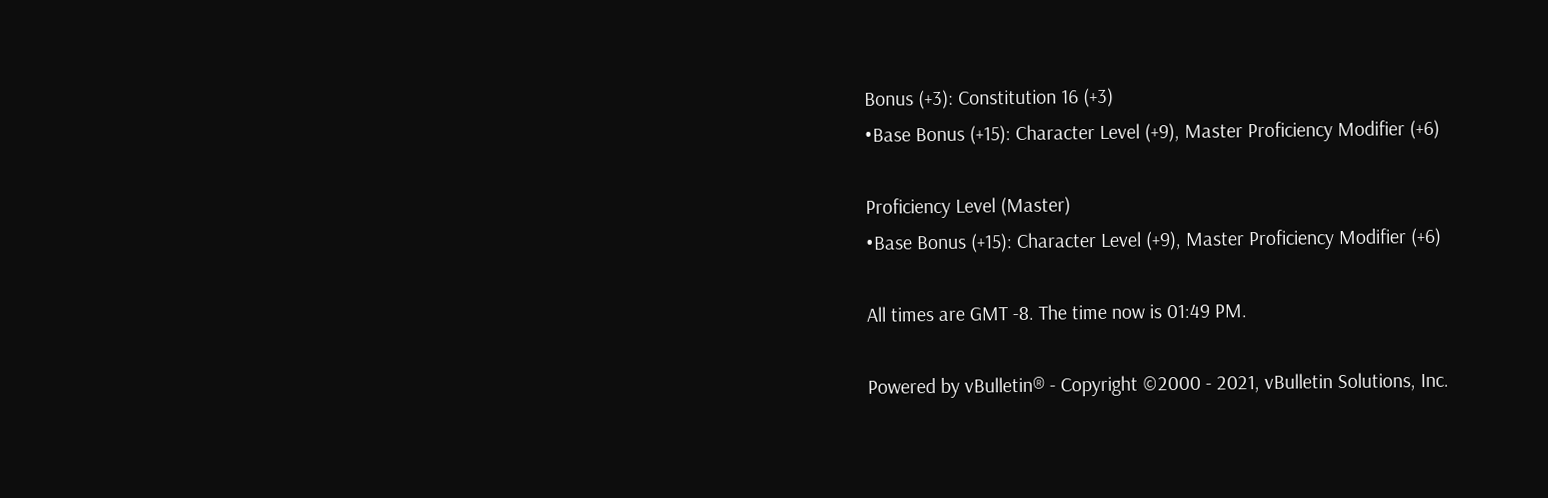Bonus (+3): Constitution 16 (+3)
•Base Bonus (+15): Character Level (+9), Master Proficiency Modifier (+6)

Proficiency Level (Master)
•Base Bonus (+15): Character Level (+9), Master Proficiency Modifier (+6)

All times are GMT -8. The time now is 01:49 PM.

Powered by vBulletin® - Copyright ©2000 - 2021, vBulletin Solutions, Inc.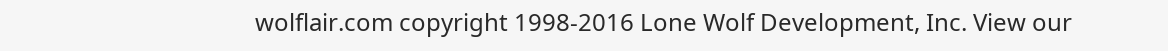wolflair.com copyright 1998-2016 Lone Wolf Development, Inc. View our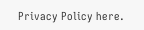Privacy Policy here.